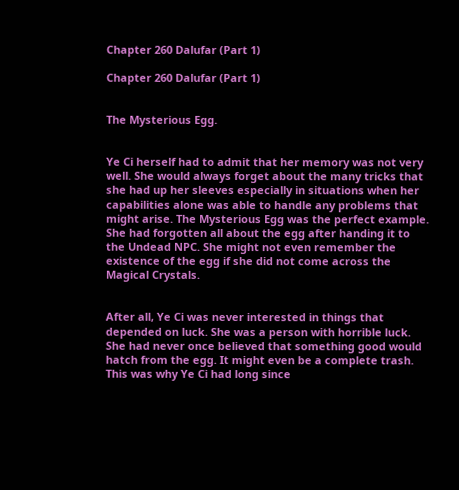Chapter 260 Dalufar (Part 1)

Chapter 260 Dalufar (Part 1)


The Mysterious Egg.


Ye Ci herself had to admit that her memory was not very well. She would always forget about the many tricks that she had up her sleeves especially in situations when her capabilities alone was able to handle any problems that might arise. The Mysterious Egg was the perfect example. She had forgotten all about the egg after handing it to the Undead NPC. She might not even remember the existence of the egg if she did not come across the Magical Crystals.


After all, Ye Ci was never interested in things that depended on luck. She was a person with horrible luck. She had never once believed that something good would hatch from the egg. It might even be a complete trash. This was why Ye Ci had long since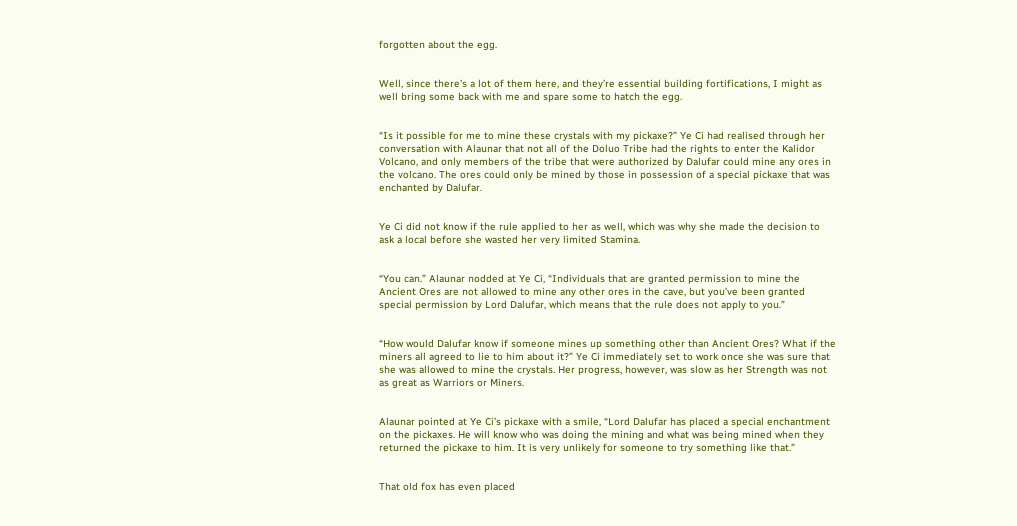forgotten about the egg.


Well, since there’s a lot of them here, and they’re essential building fortifications, I might as well bring some back with me and spare some to hatch the egg.


“Is it possible for me to mine these crystals with my pickaxe?” Ye Ci had realised through her conversation with Alaunar that not all of the Doluo Tribe had the rights to enter the Kalidor Volcano, and only members of the tribe that were authorized by Dalufar could mine any ores in the volcano. The ores could only be mined by those in possession of a special pickaxe that was enchanted by Dalufar.


Ye Ci did not know if the rule applied to her as well, which was why she made the decision to ask a local before she wasted her very limited Stamina.


“You can.” Alaunar nodded at Ye Ci, “Individuals that are granted permission to mine the Ancient Ores are not allowed to mine any other ores in the cave, but you’ve been granted special permission by Lord Dalufar, which means that the rule does not apply to you.”


“How would Dalufar know if someone mines up something other than Ancient Ores? What if the miners all agreed to lie to him about it?” Ye Ci immediately set to work once she was sure that she was allowed to mine the crystals. Her progress, however, was slow as her Strength was not as great as Warriors or Miners.


Alaunar pointed at Ye Ci’s pickaxe with a smile, “Lord Dalufar has placed a special enchantment on the pickaxes. He will know who was doing the mining and what was being mined when they returned the pickaxe to him. It is very unlikely for someone to try something like that.”


That old fox has even placed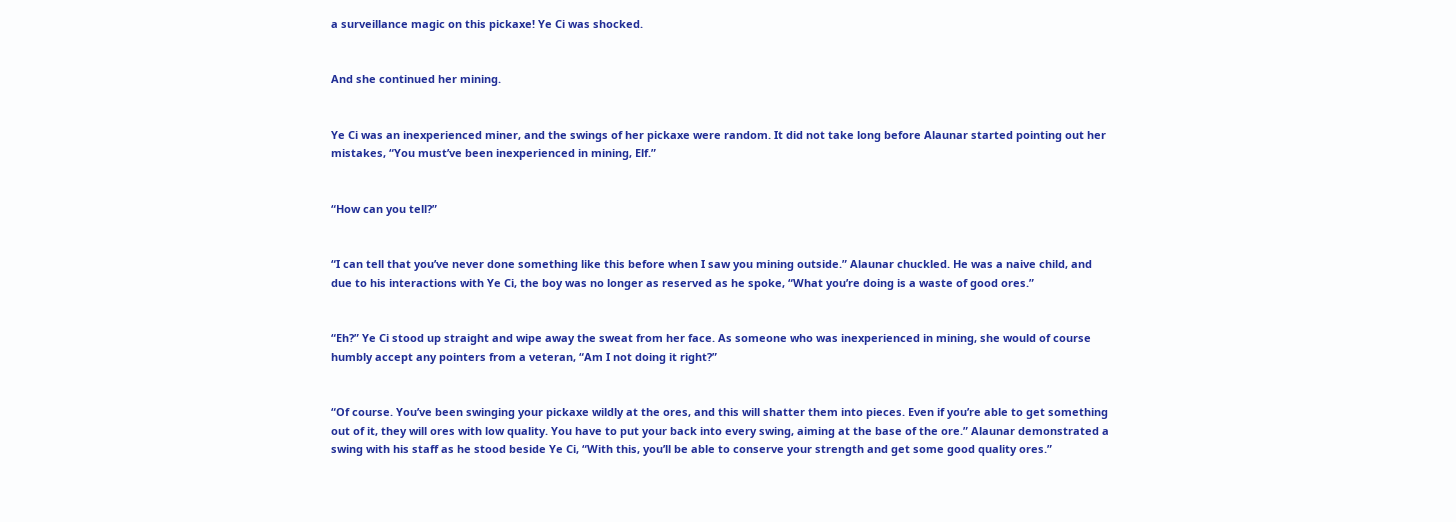a surveillance magic on this pickaxe! Ye Ci was shocked.


And she continued her mining.


Ye Ci was an inexperienced miner, and the swings of her pickaxe were random. It did not take long before Alaunar started pointing out her mistakes, “You must’ve been inexperienced in mining, Elf.”


“How can you tell?”


“I can tell that you’ve never done something like this before when I saw you mining outside.” Alaunar chuckled. He was a naive child, and due to his interactions with Ye Ci, the boy was no longer as reserved as he spoke, “What you’re doing is a waste of good ores.”


“Eh?” Ye Ci stood up straight and wipe away the sweat from her face. As someone who was inexperienced in mining, she would of course humbly accept any pointers from a veteran, “Am I not doing it right?”


“Of course. You’ve been swinging your pickaxe wildly at the ores, and this will shatter them into pieces. Even if you’re able to get something out of it, they will ores with low quality. You have to put your back into every swing, aiming at the base of the ore.” Alaunar demonstrated a swing with his staff as he stood beside Ye Ci, “With this, you’ll be able to conserve your strength and get some good quality ores.”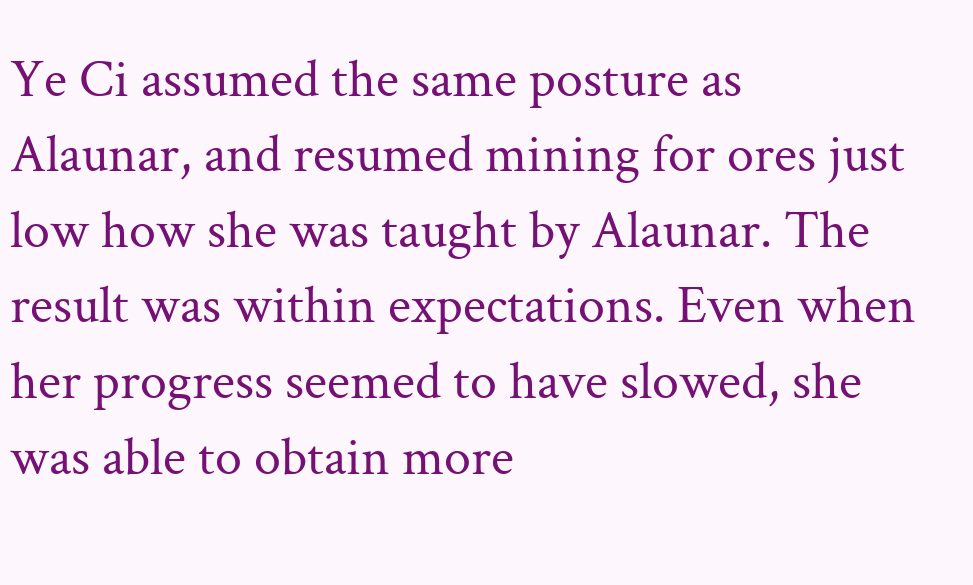Ye Ci assumed the same posture as Alaunar, and resumed mining for ores just low how she was taught by Alaunar. The result was within expectations. Even when her progress seemed to have slowed, she was able to obtain more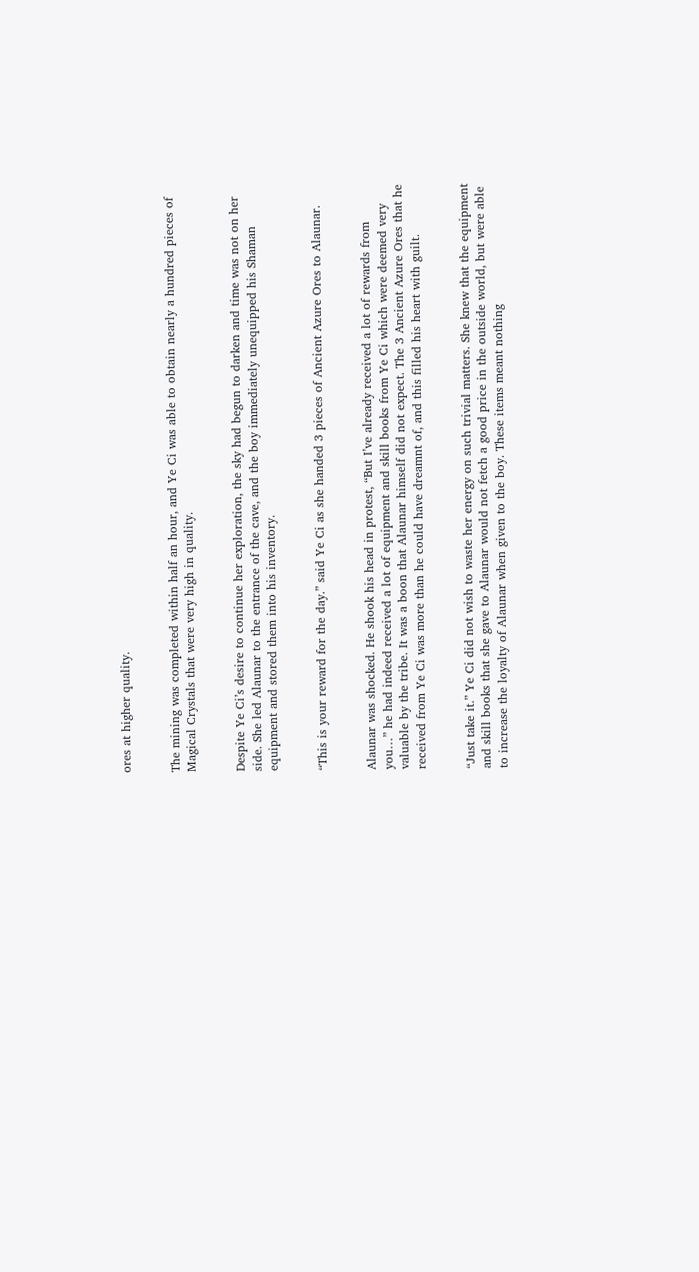ores at higher quality.


The mining was completed within half an hour, and Ye Ci was able to obtain nearly a hundred pieces of Magical Crystals that were very high in quality.


Despite Ye Ci’s desire to continue her exploration, the sky had begun to darken and time was not on her side. She led Alaunar to the entrance of the cave, and the boy immediately unequipped his Shaman equipment and stored them into his inventory.


“This is your reward for the day.” said Ye Ci as she handed 3 pieces of Ancient Azure Ores to Alaunar.


Alaunar was shocked. He shook his head in protest, “But I’ve already received a lot of rewards from you…” he had indeed received a lot of equipment and skill books from Ye Ci which were deemed very valuable by the tribe. It was a boon that Alaunar himself did not expect. The 3 Ancient Azure Ores that he received from Ye Ci was more than he could have dreamnt of, and this filled his heart with guilt.


“Just take it.” Ye Ci did not wish to waste her energy on such trivial matters. She knew that the equipment and skill books that she gave to Alaunar would not fetch a good price in the outside world, but were able to increase the loyalty of Alaunar when given to the boy. These items meant nothing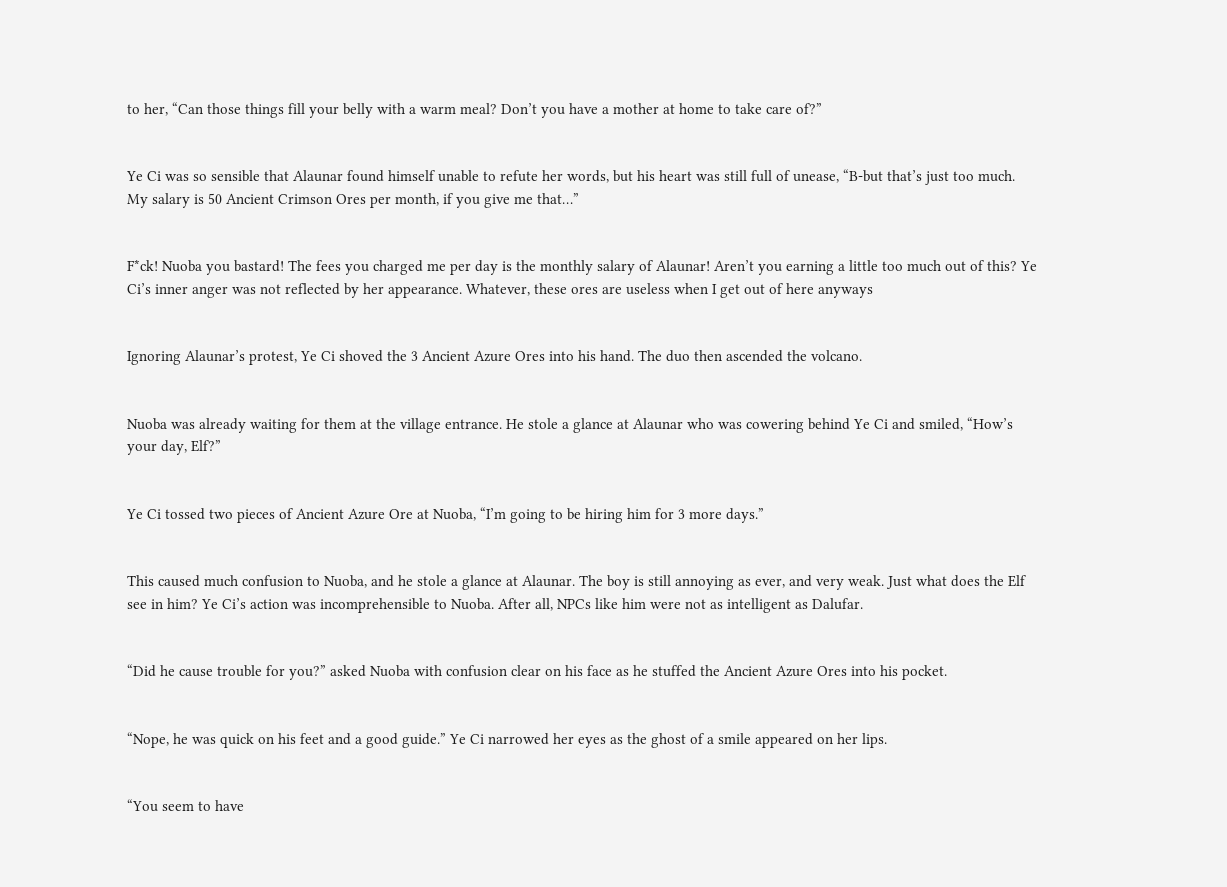to her, “Can those things fill your belly with a warm meal? Don’t you have a mother at home to take care of?”


Ye Ci was so sensible that Alaunar found himself unable to refute her words, but his heart was still full of unease, “B-but that’s just too much. My salary is 50 Ancient Crimson Ores per month, if you give me that…”


F*ck! Nuoba you bastard! The fees you charged me per day is the monthly salary of Alaunar! Aren’t you earning a little too much out of this? Ye Ci’s inner anger was not reflected by her appearance. Whatever, these ores are useless when I get out of here anyways


Ignoring Alaunar’s protest, Ye Ci shoved the 3 Ancient Azure Ores into his hand. The duo then ascended the volcano.


Nuoba was already waiting for them at the village entrance. He stole a glance at Alaunar who was cowering behind Ye Ci and smiled, “How’s your day, Elf?”


Ye Ci tossed two pieces of Ancient Azure Ore at Nuoba, “I’m going to be hiring him for 3 more days.”


This caused much confusion to Nuoba, and he stole a glance at Alaunar. The boy is still annoying as ever, and very weak. Just what does the Elf see in him? Ye Ci’s action was incomprehensible to Nuoba. After all, NPCs like him were not as intelligent as Dalufar.


“Did he cause trouble for you?” asked Nuoba with confusion clear on his face as he stuffed the Ancient Azure Ores into his pocket.


“Nope, he was quick on his feet and a good guide.” Ye Ci narrowed her eyes as the ghost of a smile appeared on her lips.


“You seem to have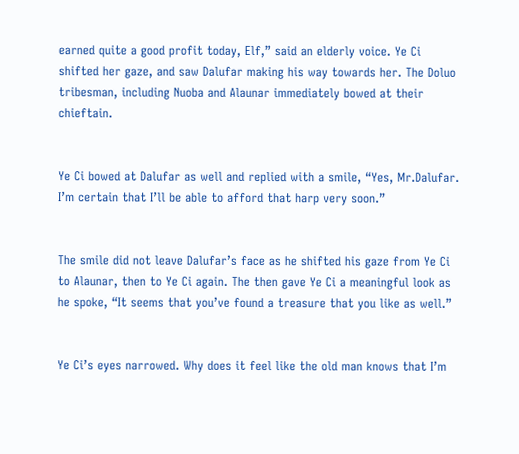earned quite a good profit today, Elf,” said an elderly voice. Ye Ci shifted her gaze, and saw Dalufar making his way towards her. The Doluo tribesman, including Nuoba and Alaunar immediately bowed at their chieftain.


Ye Ci bowed at Dalufar as well and replied with a smile, “Yes, Mr.Dalufar. I’m certain that I’ll be able to afford that harp very soon.”


The smile did not leave Dalufar’s face as he shifted his gaze from Ye Ci to Alaunar, then to Ye Ci again. The then gave Ye Ci a meaningful look as he spoke, “It seems that you’ve found a treasure that you like as well.”


Ye Ci’s eyes narrowed. Why does it feel like the old man knows that I’m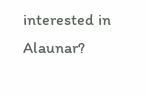interested in Alaunar?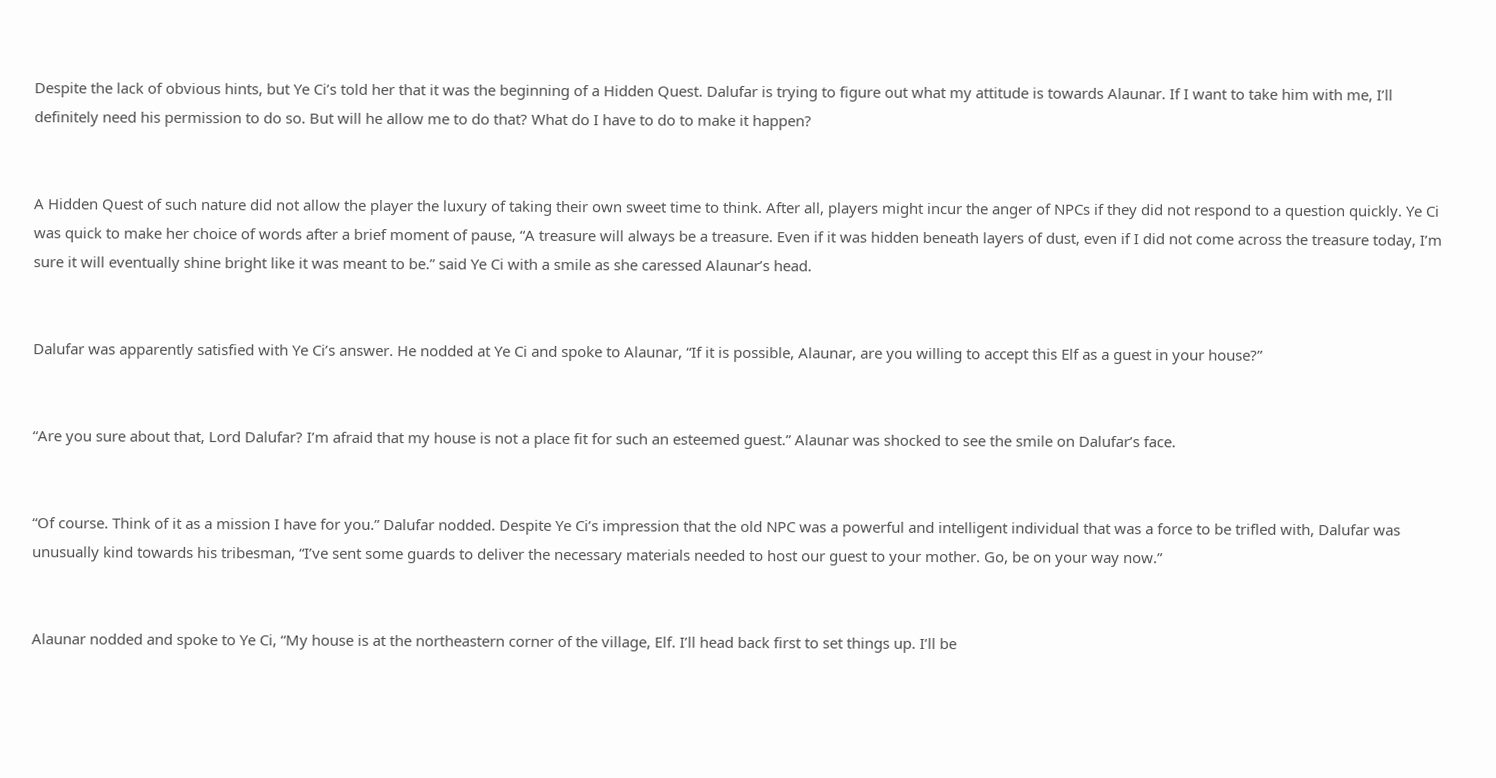Despite the lack of obvious hints, but Ye Ci’s told her that it was the beginning of a Hidden Quest. Dalufar is trying to figure out what my attitude is towards Alaunar. If I want to take him with me, I’ll definitely need his permission to do so. But will he allow me to do that? What do I have to do to make it happen?


A Hidden Quest of such nature did not allow the player the luxury of taking their own sweet time to think. After all, players might incur the anger of NPCs if they did not respond to a question quickly. Ye Ci was quick to make her choice of words after a brief moment of pause, “A treasure will always be a treasure. Even if it was hidden beneath layers of dust, even if I did not come across the treasure today, I’m sure it will eventually shine bright like it was meant to be.” said Ye Ci with a smile as she caressed Alaunar’s head.


Dalufar was apparently satisfied with Ye Ci’s answer. He nodded at Ye Ci and spoke to Alaunar, “If it is possible, Alaunar, are you willing to accept this Elf as a guest in your house?”


“Are you sure about that, Lord Dalufar? I’m afraid that my house is not a place fit for such an esteemed guest.” Alaunar was shocked to see the smile on Dalufar’s face.


“Of course. Think of it as a mission I have for you.” Dalufar nodded. Despite Ye Ci’s impression that the old NPC was a powerful and intelligent individual that was a force to be trifled with, Dalufar was unusually kind towards his tribesman, “I’ve sent some guards to deliver the necessary materials needed to host our guest to your mother. Go, be on your way now.”


Alaunar nodded and spoke to Ye Ci, “My house is at the northeastern corner of the village, Elf. I’ll head back first to set things up. I’ll be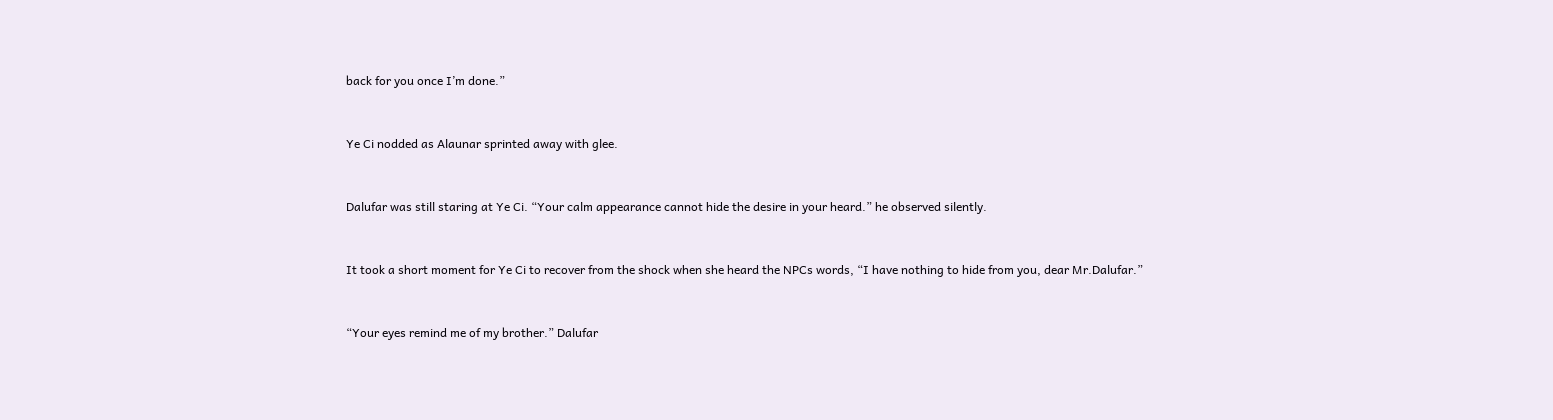back for you once I’m done.”


Ye Ci nodded as Alaunar sprinted away with glee.


Dalufar was still staring at Ye Ci. “Your calm appearance cannot hide the desire in your heard.” he observed silently.


It took a short moment for Ye Ci to recover from the shock when she heard the NPCs words, “I have nothing to hide from you, dear Mr.Dalufar.”


“Your eyes remind me of my brother.” Dalufar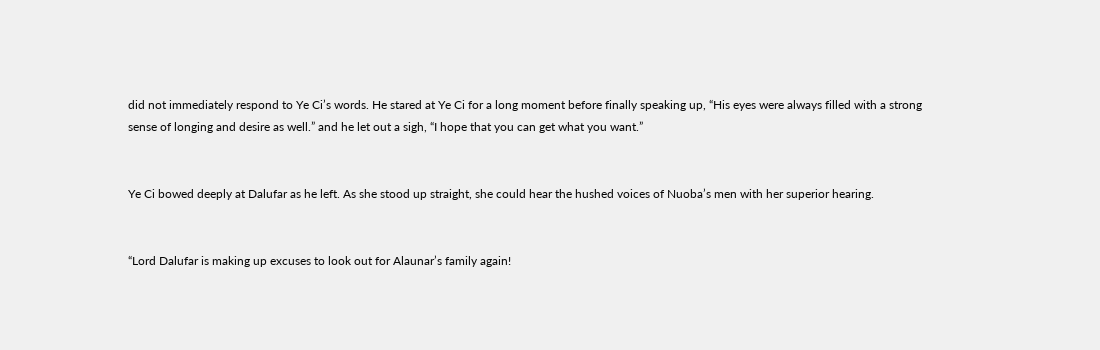did not immediately respond to Ye Ci’s words. He stared at Ye Ci for a long moment before finally speaking up, “His eyes were always filled with a strong sense of longing and desire as well.” and he let out a sigh, “I hope that you can get what you want.”


Ye Ci bowed deeply at Dalufar as he left. As she stood up straight, she could hear the hushed voices of Nuoba’s men with her superior hearing.


“Lord Dalufar is making up excuses to look out for Alaunar’s family again!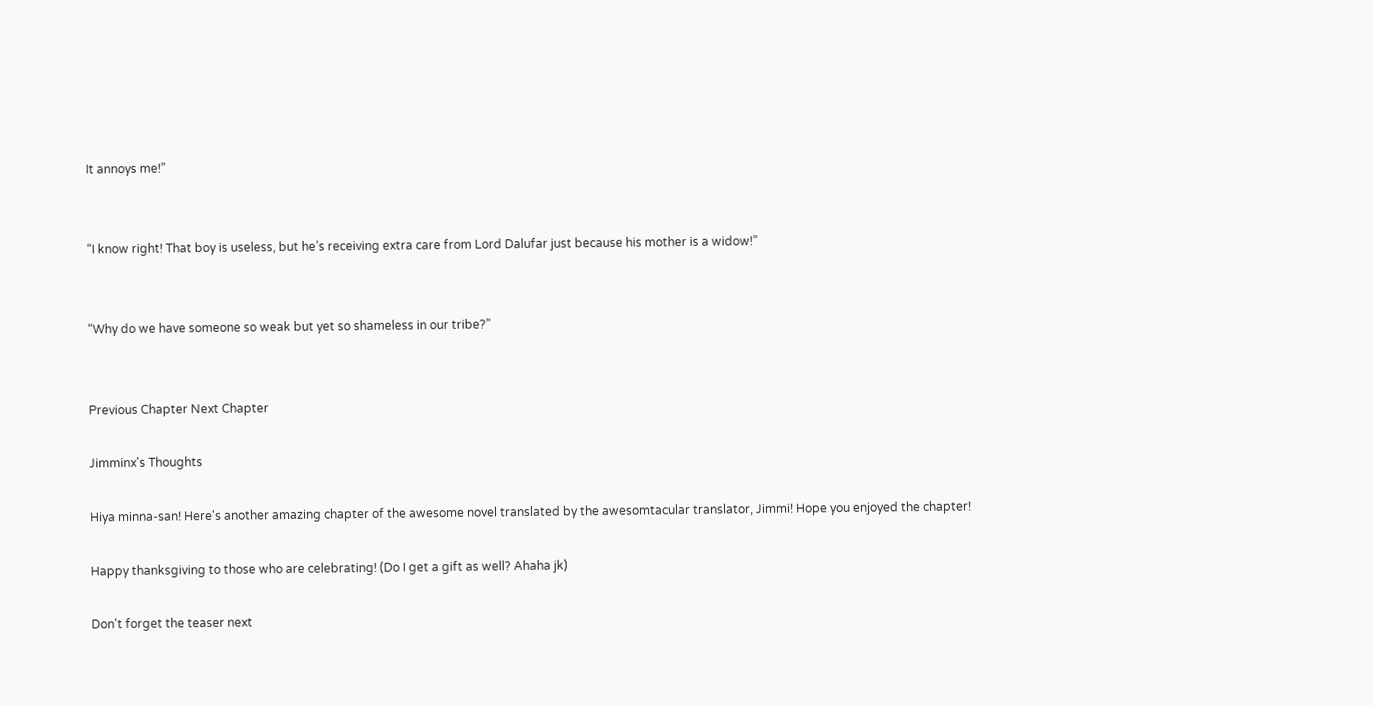It annoys me!”


“I know right! That boy is useless, but he’s receiving extra care from Lord Dalufar just because his mother is a widow!”


“Why do we have someone so weak but yet so shameless in our tribe?”


Previous Chapter Next Chapter

Jimminx's Thoughts

Hiya minna-san! Here's another amazing chapter of the awesome novel translated by the awesomtacular translator, Jimmi! Hope you enjoyed the chapter!

Happy thanksgiving to those who are celebrating! (Do I get a gift as well? Ahaha jk)

Don't forget the teaser next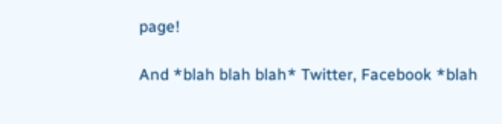page!

And *blah blah blah* Twitter, Facebook *blah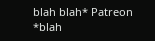blah blah* Patreon *blah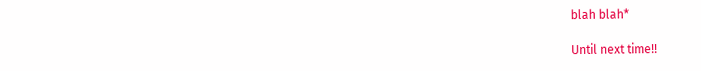blah blah*

Until next time!!